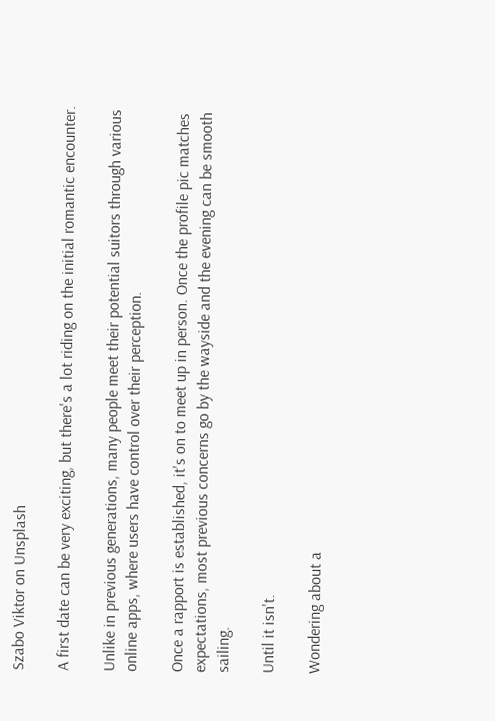Szabo Viktor on Unsplash

A first date can be very exciting, but there's a lot riding on the initial romantic encounter.

Unlike in previous generations, many people meet their potential suitors through various online apps, where users have control over their perception.

Once a rapport is established, it's on to meet up in person. Once the profile pic matches expectations, most previous concerns go by the wayside and the evening can be smooth sailing.

Until it isn't.

Wondering about a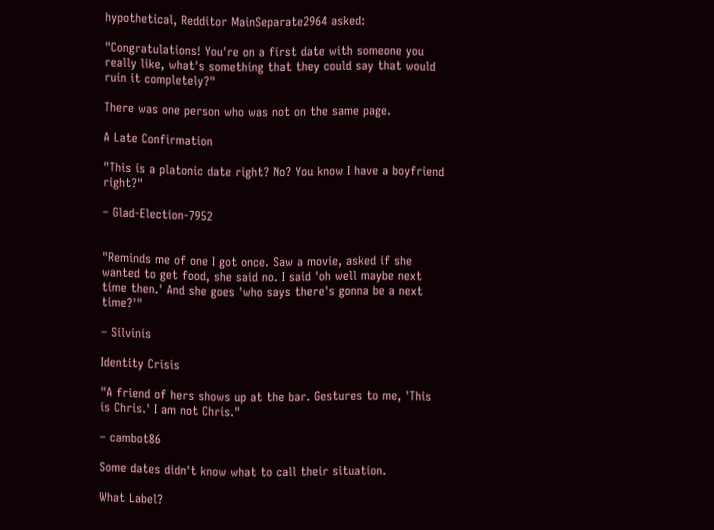hypothetical, Redditor MainSeparate2964 asked:

"Congratulations! You're on a first date with someone you really like, what's something that they could say that would ruin it completely?"

There was one person who was not on the same page.

A Late Confirmation

"This is a platonic date right? No? You know I have a boyfriend right?"

– Glad-Election-7952


"Reminds me of one I got once. Saw a movie, asked if she wanted to get food, she said no. I said 'oh well maybe next time then.' And she goes 'who says there's gonna be a next time?'"

– Silvinis

Identity Crisis

"A friend of hers shows up at the bar. Gestures to me, 'This is Chris.' I am not Chris."

– cambot86

Some dates didn't know what to call their situation.

What Label?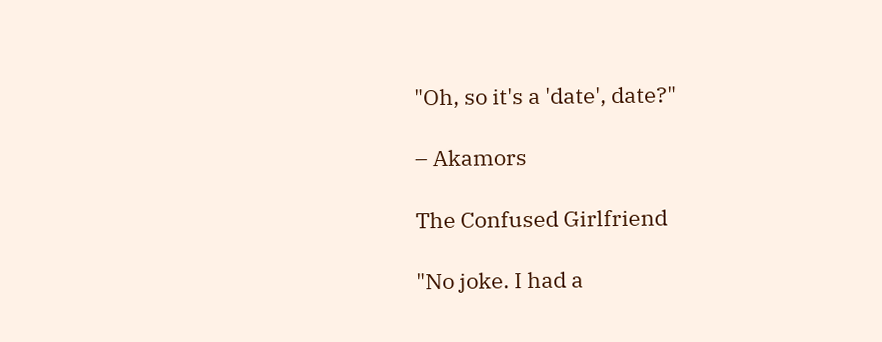"Oh, so it's a 'date', date?"

– Akamors

The Confused Girlfriend

"No joke. I had a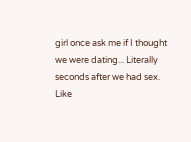girl once ask me if I thought we were dating... Literally seconds after we had sex. Like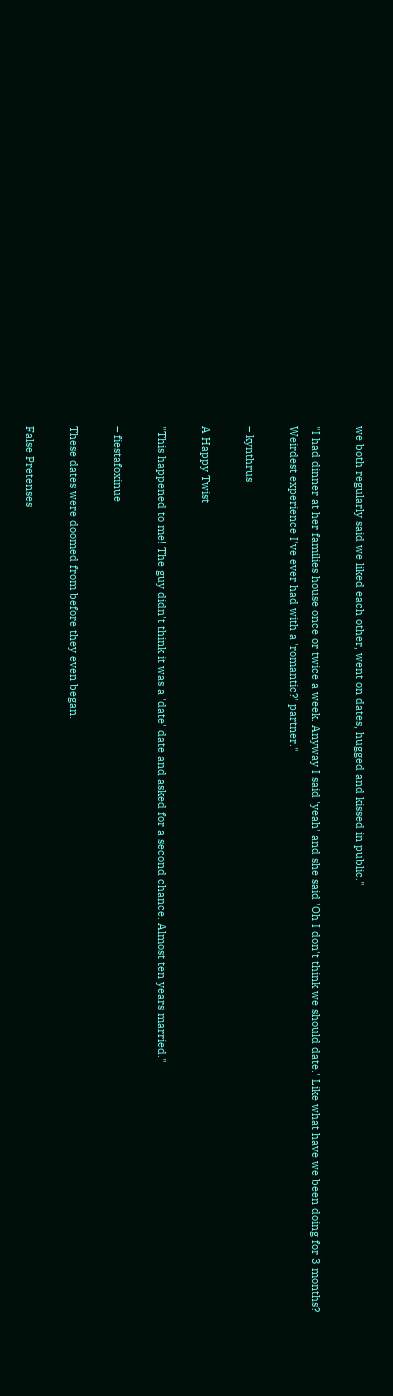we both regularly said we liked each other, went on dates, hugged and kissed in public."

"I had dinner at her families house once or twice a week. Anyway I said 'yeah' and she said 'Oh I don't think we should date.' Like what have we been doing for 3 months? Weirdest experience I've ever had with a 'romantic?' partner."

– kynthrus

A Happy Twist

"This happened to me! The guy didn't think it was a 'date' date and asked for a second chance. Almost ten years married."

– fiestafoxinue

These dates were doomed from before they even began.

False Pretenses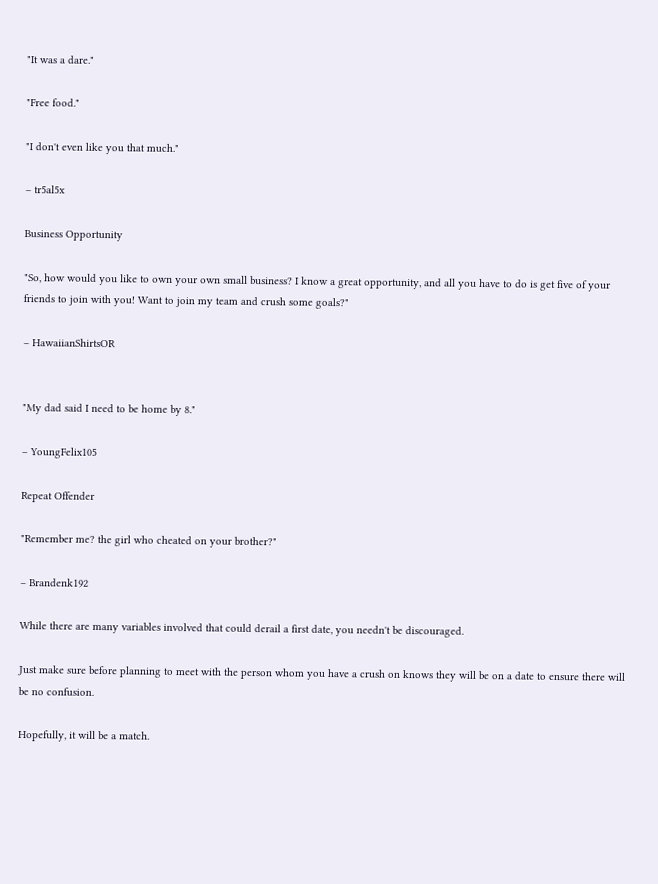"It was a dare."

"Free food."

"I don't even like you that much."

– tr5al5x

Business Opportunity

"So, how would you like to own your own small business? I know a great opportunity, and all you have to do is get five of your friends to join with you! Want to join my team and crush some goals?"

– HawaiianShirtsOR


"My dad said I need to be home by 8."

– YoungFelix105

Repeat Offender

"Remember me? the girl who cheated on your brother?"

– Brandenk192

While there are many variables involved that could derail a first date, you needn't be discouraged.

Just make sure before planning to meet with the person whom you have a crush on knows they will be on a date to ensure there will be no confusion.

Hopefully, it will be a match.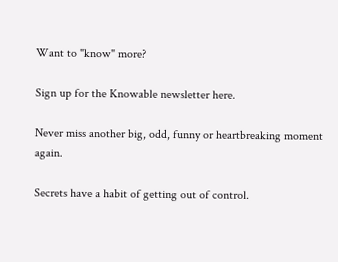Want to "know" more?

Sign up for the Knowable newsletter here.

Never miss another big, odd, funny or heartbreaking moment again.

Secrets have a habit of getting out of control.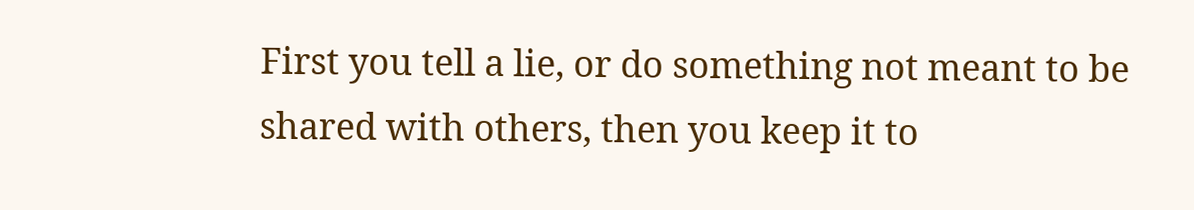First you tell a lie, or do something not meant to be shared with others, then you keep it to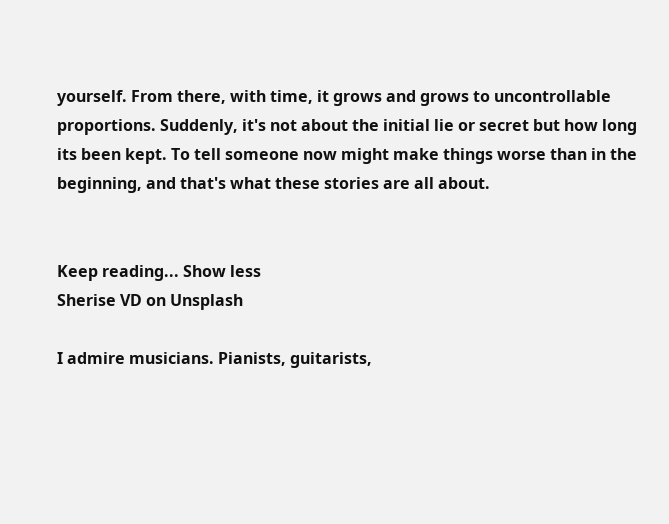yourself. From there, with time, it grows and grows to uncontrollable proportions. Suddenly, it's not about the initial lie or secret but how long its been kept. To tell someone now might make things worse than in the beginning, and that's what these stories are all about.


Keep reading... Show less
Sherise VD on Unsplash

I admire musicians. Pianists, guitarists,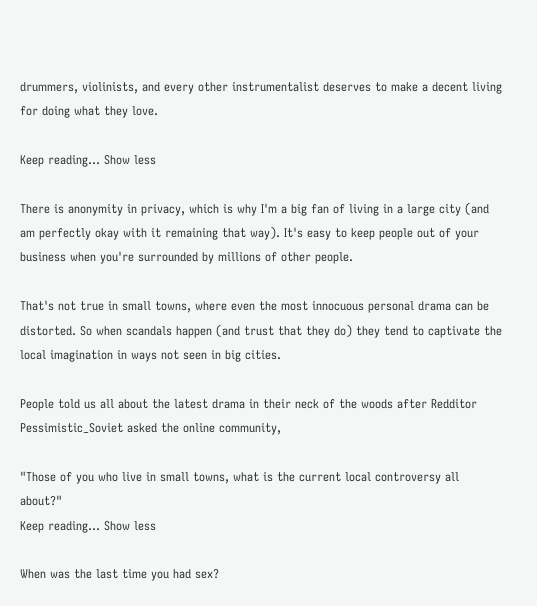drummers, violinists, and every other instrumentalist deserves to make a decent living for doing what they love.

Keep reading... Show less

There is anonymity in privacy, which is why I'm a big fan of living in a large city (and am perfectly okay with it remaining that way). It's easy to keep people out of your business when you're surrounded by millions of other people.

That's not true in small towns, where even the most innocuous personal drama can be distorted. So when scandals happen (and trust that they do) they tend to captivate the local imagination in ways not seen in big cities.

People told us all about the latest drama in their neck of the woods after Redditor Pessimistic_Soviet asked the online community,

"Those of you who live in small towns, what is the current local controversy all about?"
Keep reading... Show less

When was the last time you had sex?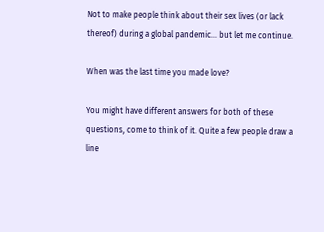Not to make people think about their sex lives (or lack thereof) during a global pandemic... but let me continue.

When was the last time you made love?

You might have different answers for both of these questions, come to think of it. Quite a few people draw a line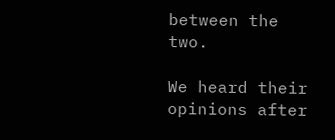between the two.

We heard their opinions after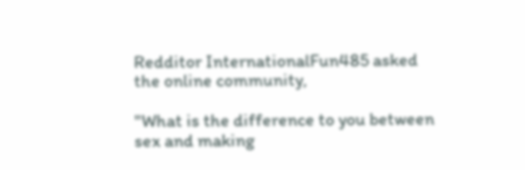Redditor InternationalFun485 asked the online community,

"What is the difference to you between sex and making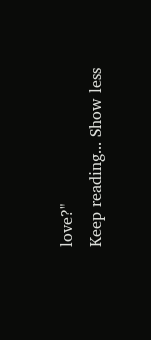love?"
Keep reading... Show less